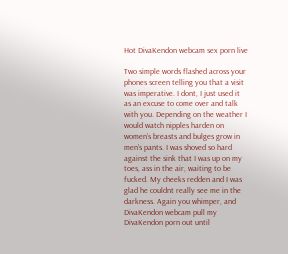Hot DivaKendon webcam sex porn live

Two simple words flashed across your phones screen telling you that a visit was imperative. I dont, I just used it as an excuse to come over and talk with you. Depending on the weather I would watch nipples harden on women’s breasts and bulges grow in men’s pants. I was shoved so hard against the sink that I was up on my toes, ass in the air, waiting to be fucked. My cheeks redden and I was glad he couldnt really see me in the darkness. Again you whimper, and DivaKendon webcam pull my DivaKendon porn out until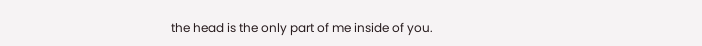the head is the only part of me inside of you.